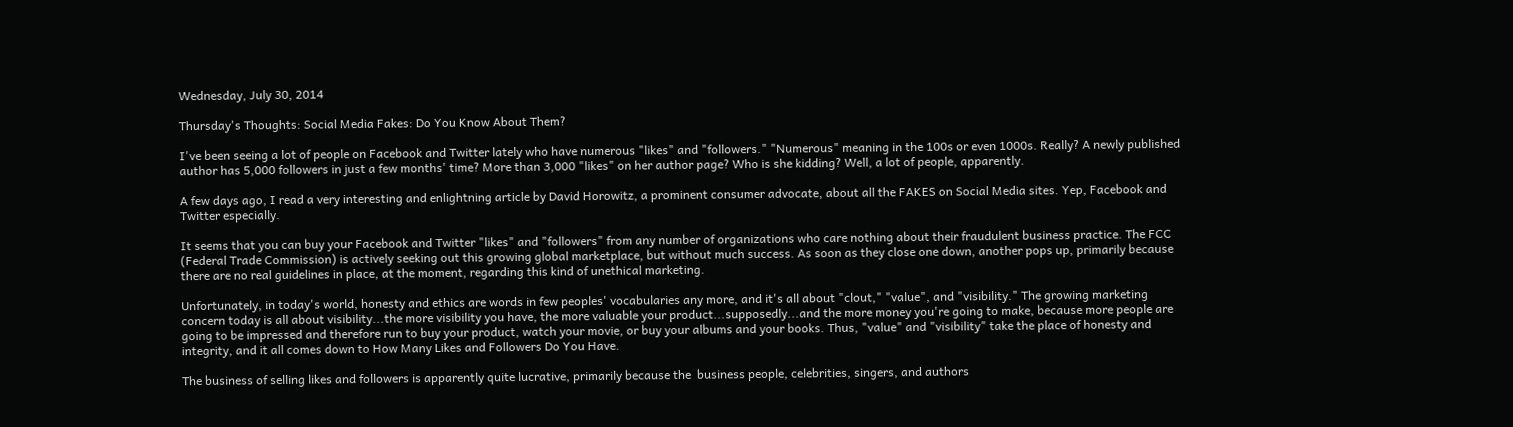Wednesday, July 30, 2014

Thursday's Thoughts: Social Media Fakes: Do You Know About Them?

I've been seeing a lot of people on Facebook and Twitter lately who have numerous "likes" and "followers." "Numerous" meaning in the 100s or even 1000s. Really? A newly published author has 5,000 followers in just a few months' time? More than 3,000 "likes" on her author page? Who is she kidding? Well, a lot of people, apparently.

A few days ago, I read a very interesting and enlightning article by David Horowitz, a prominent consumer advocate, about all the FAKES on Social Media sites. Yep, Facebook and Twitter especially.

It seems that you can buy your Facebook and Twitter "likes" and "followers" from any number of organizations who care nothing about their fraudulent business practice. The FCC  (Federal Trade Commission) is actively seeking out this growing global marketplace, but without much success. As soon as they close one down, another pops up, primarily because there are no real guidelines in place, at the moment, regarding this kind of unethical marketing.

Unfortunately, in today's world, honesty and ethics are words in few peoples' vocabularies any more, and it's all about "clout," "value", and "visibility." The growing marketing concern today is all about visibility...the more visibility you have, the more valuable your product...supposedly...and the more money you're going to make, because more people are going to be impressed and therefore run to buy your product, watch your movie, or buy your albums and your books. Thus, "value" and "visibility" take the place of honesty and integrity, and it all comes down to How Many Likes and Followers Do You Have.

The business of selling likes and followers is apparently quite lucrative, primarily because the  business people, celebrities, singers, and authors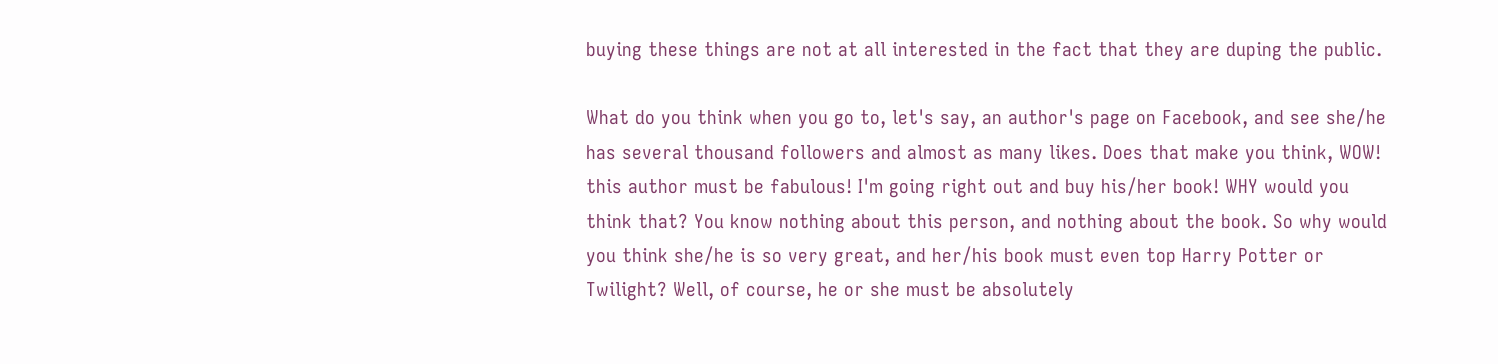buying these things are not at all interested in the fact that they are duping the public.

What do you think when you go to, let's say, an author's page on Facebook, and see she/he has several thousand followers and almost as many likes. Does that make you think, WOW! this author must be fabulous! I'm going right out and buy his/her book! WHY would you think that? You know nothing about this person, and nothing about the book. So why would you think she/he is so very great, and her/his book must even top Harry Potter or Twilight? Well, of course, he or she must be absolutely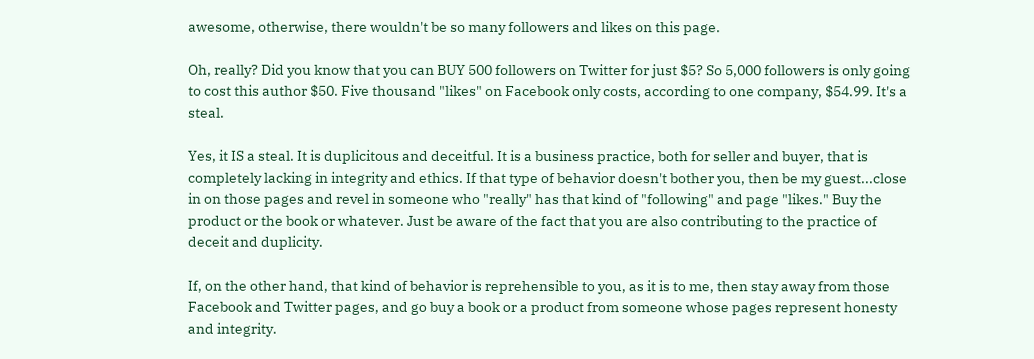awesome, otherwise, there wouldn't be so many followers and likes on this page.

Oh, really? Did you know that you can BUY 500 followers on Twitter for just $5? So 5,000 followers is only going to cost this author $50. Five thousand "likes" on Facebook only costs, according to one company, $54.99. It's a steal.

Yes, it IS a steal. It is duplicitous and deceitful. It is a business practice, both for seller and buyer, that is completely lacking in integrity and ethics. If that type of behavior doesn't bother you, then be my guest...close in on those pages and revel in someone who "really" has that kind of "following" and page "likes." Buy the product or the book or whatever. Just be aware of the fact that you are also contributing to the practice of deceit and duplicity.

If, on the other hand, that kind of behavior is reprehensible to you, as it is to me, then stay away from those Facebook and Twitter pages, and go buy a book or a product from someone whose pages represent honesty and integrity.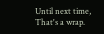Until next time,
That's a wrap.